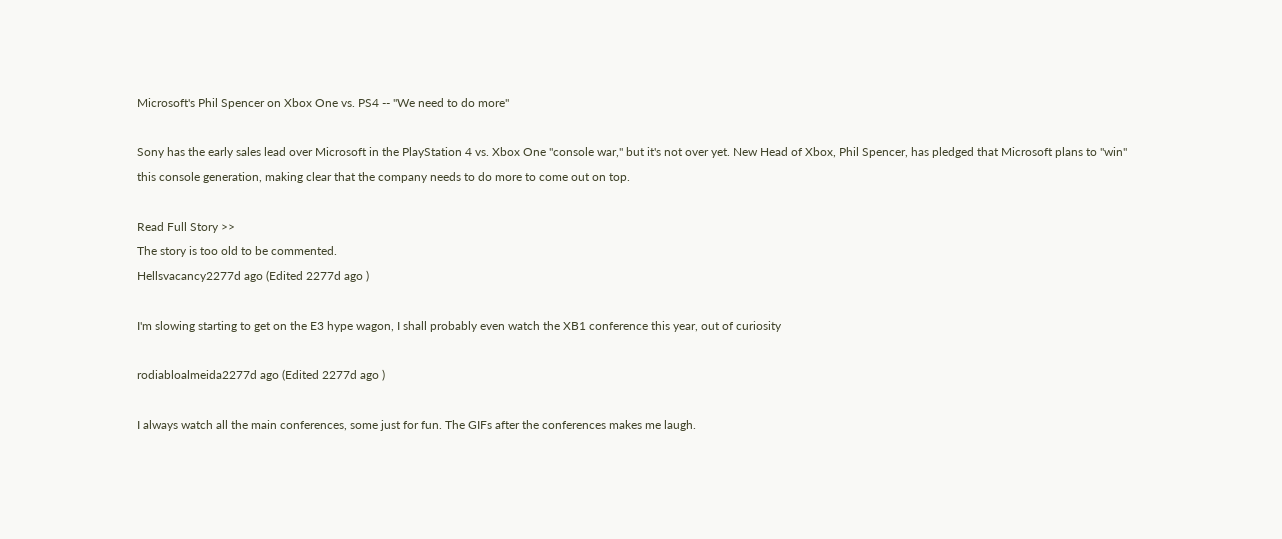Microsoft's Phil Spencer on Xbox One vs. PS4 -- "We need to do more"

Sony has the early sales lead over Microsoft in the PlayStation 4 vs. Xbox One "console war," but it's not over yet. New Head of Xbox, Phil Spencer, has pledged that Microsoft plans to "win" this console generation, making clear that the company needs to do more to come out on top.

Read Full Story >>
The story is too old to be commented.
Hellsvacancy2277d ago (Edited 2277d ago )

I'm slowing starting to get on the E3 hype wagon, I shall probably even watch the XB1 conference this year, out of curiosity

rodiabloalmeida2277d ago (Edited 2277d ago )

I always watch all the main conferences, some just for fun. The GIFs after the conferences makes me laugh.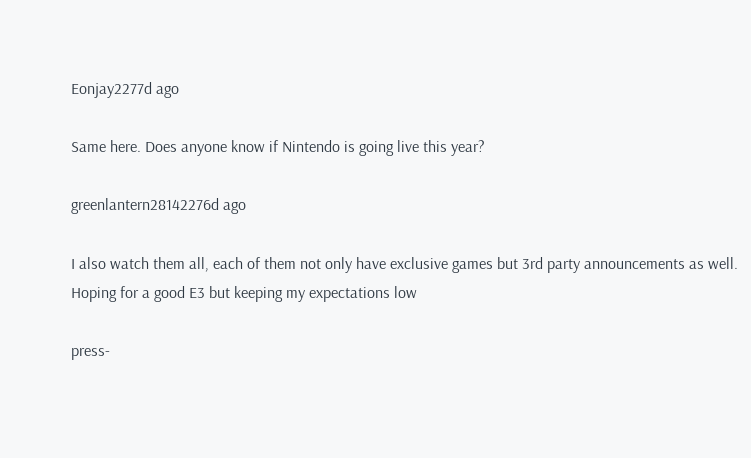Eonjay2277d ago

Same here. Does anyone know if Nintendo is going live this year?

greenlantern28142276d ago

I also watch them all, each of them not only have exclusive games but 3rd party announcements as well. Hoping for a good E3 but keeping my expectations low

press-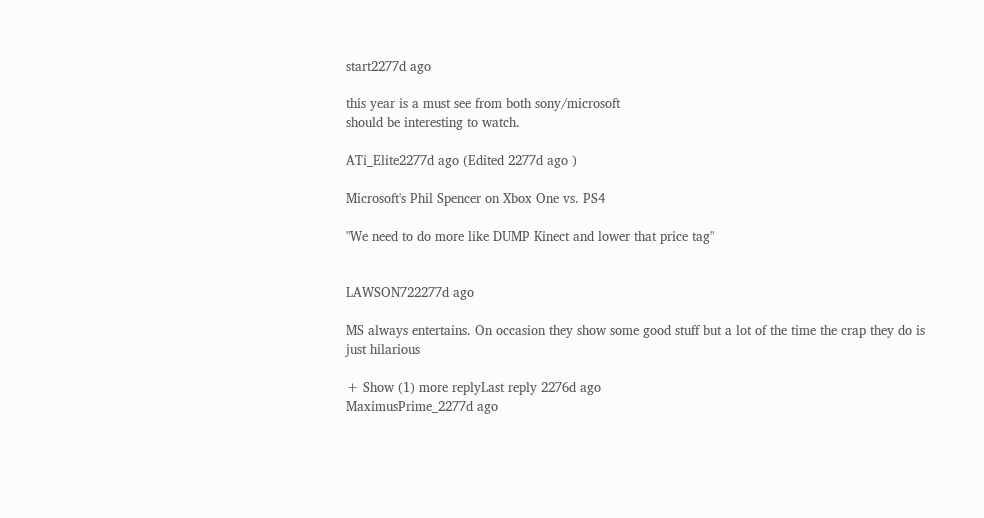start2277d ago

this year is a must see from both sony/microsoft
should be interesting to watch.

ATi_Elite2277d ago (Edited 2277d ago )

Microsoft's Phil Spencer on Xbox One vs. PS4

"We need to do more like DUMP Kinect and lower that price tag"


LAWSON722277d ago

MS always entertains. On occasion they show some good stuff but a lot of the time the crap they do is just hilarious

+ Show (1) more replyLast reply 2276d ago
MaximusPrime_2277d ago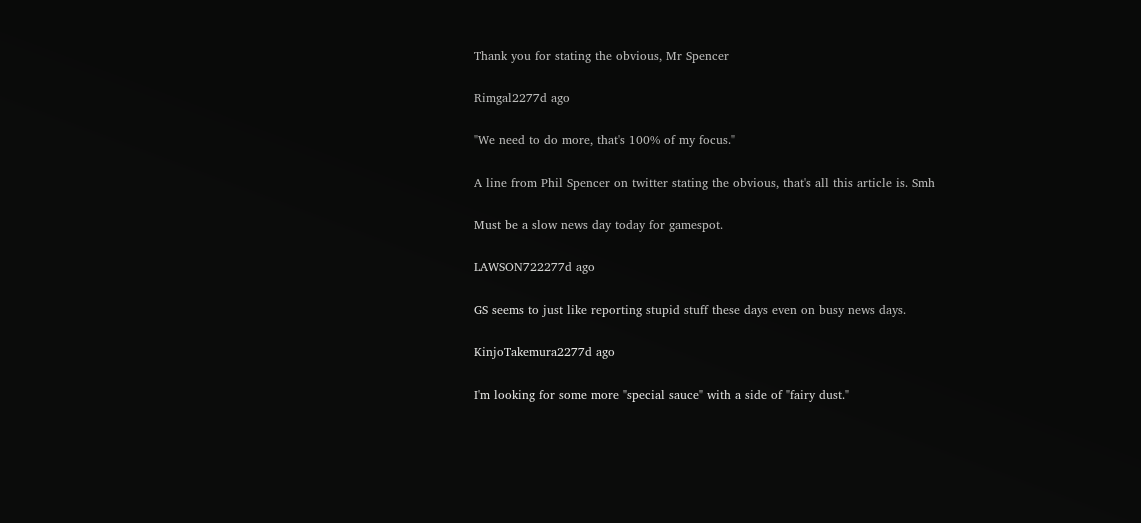Thank you for stating the obvious, Mr Spencer

Rimgal2277d ago

"We need to do more, that's 100% of my focus."

A line from Phil Spencer on twitter stating the obvious, that's all this article is. Smh

Must be a slow news day today for gamespot.

LAWSON722277d ago

GS seems to just like reporting stupid stuff these days even on busy news days.

KinjoTakemura2277d ago

I'm looking for some more "special sauce" with a side of "fairy dust."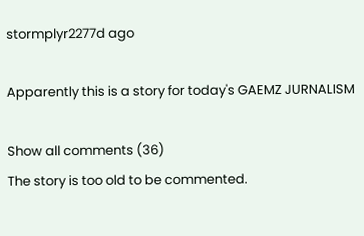stormplyr2277d ago

Apparently this is a story for today's GAEMZ JURNALISM

Show all comments (36)
The story is too old to be commented.